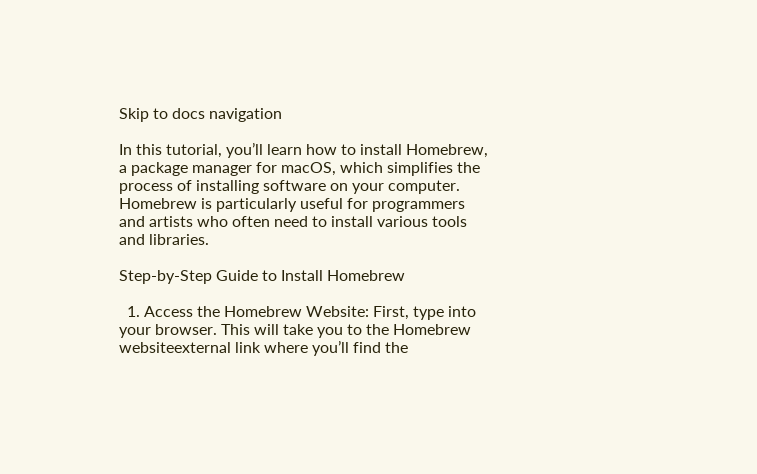Skip to docs navigation

In this tutorial, you’ll learn how to install Homebrew, a package manager for macOS, which simplifies the process of installing software on your computer. Homebrew is particularly useful for programmers and artists who often need to install various tools and libraries.

Step-by-Step Guide to Install Homebrew

  1. Access the Homebrew Website: First, type into your browser. This will take you to the Homebrew websiteexternal link where you’ll find the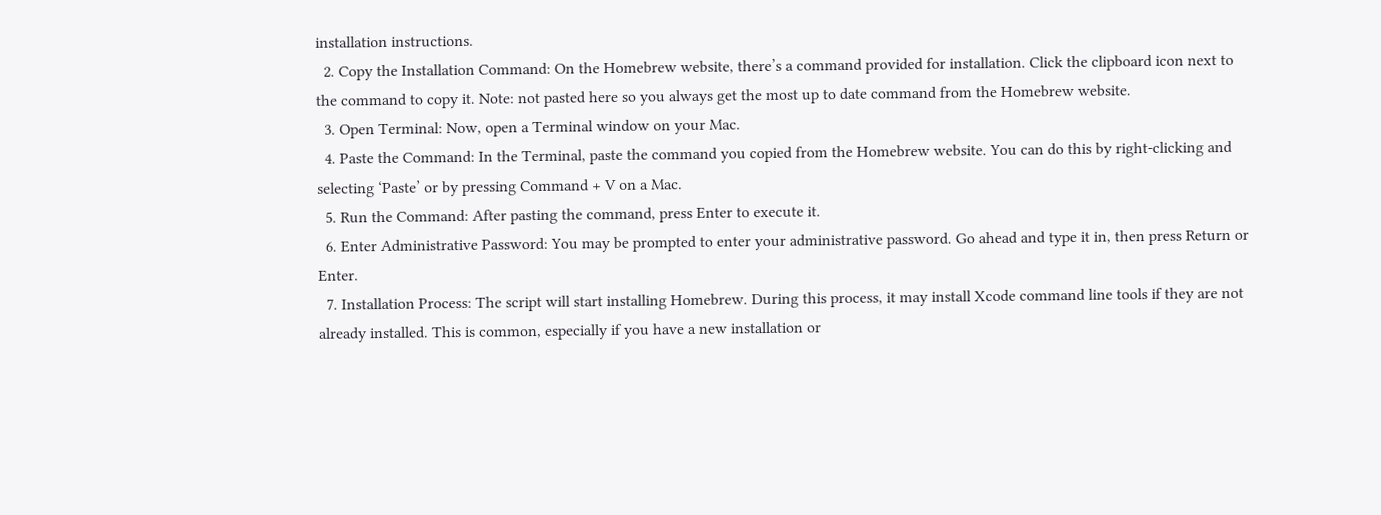installation instructions.
  2. Copy the Installation Command: On the Homebrew website, there’s a command provided for installation. Click the clipboard icon next to the command to copy it. Note: not pasted here so you always get the most up to date command from the Homebrew website.
  3. Open Terminal: Now, open a Terminal window on your Mac.
  4. Paste the Command: In the Terminal, paste the command you copied from the Homebrew website. You can do this by right-clicking and selecting ‘Paste’ or by pressing Command + V on a Mac.
  5. Run the Command: After pasting the command, press Enter to execute it.
  6. Enter Administrative Password: You may be prompted to enter your administrative password. Go ahead and type it in, then press Return or Enter.
  7. Installation Process: The script will start installing Homebrew. During this process, it may install Xcode command line tools if they are not already installed. This is common, especially if you have a new installation or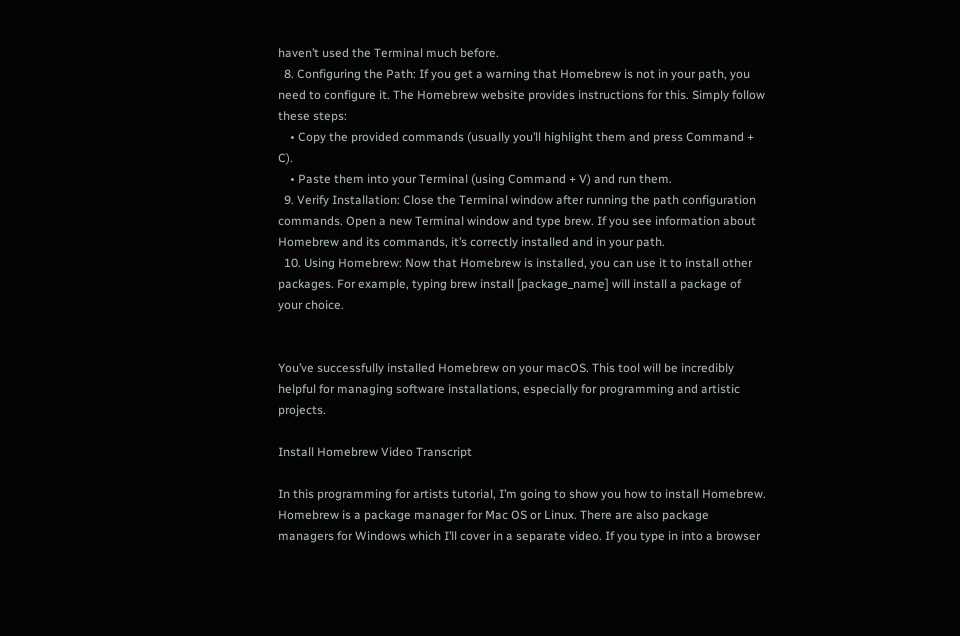haven’t used the Terminal much before.
  8. Configuring the Path: If you get a warning that Homebrew is not in your path, you need to configure it. The Homebrew website provides instructions for this. Simply follow these steps:
    • Copy the provided commands (usually you’ll highlight them and press Command + C).
    • Paste them into your Terminal (using Command + V) and run them.
  9. Verify Installation: Close the Terminal window after running the path configuration commands. Open a new Terminal window and type brew. If you see information about Homebrew and its commands, it’s correctly installed and in your path.
  10. Using Homebrew: Now that Homebrew is installed, you can use it to install other packages. For example, typing brew install [package_name] will install a package of your choice.


You’ve successfully installed Homebrew on your macOS. This tool will be incredibly helpful for managing software installations, especially for programming and artistic projects.

Install Homebrew Video Transcript

In this programming for artists tutorial, I’m going to show you how to install Homebrew. Homebrew is a package manager for Mac OS or Linux. There are also package managers for Windows which I’ll cover in a separate video. If you type in into a browser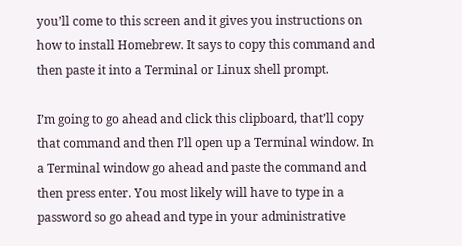you’ll come to this screen and it gives you instructions on how to install Homebrew. It says to copy this command and then paste it into a Terminal or Linux shell prompt.

I’m going to go ahead and click this clipboard, that’ll copy that command and then I’ll open up a Terminal window. In a Terminal window go ahead and paste the command and then press enter. You most likely will have to type in a password so go ahead and type in your administrative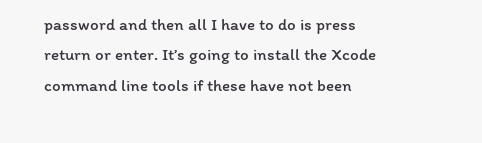password and then all I have to do is press return or enter. It’s going to install the Xcode command line tools if these have not been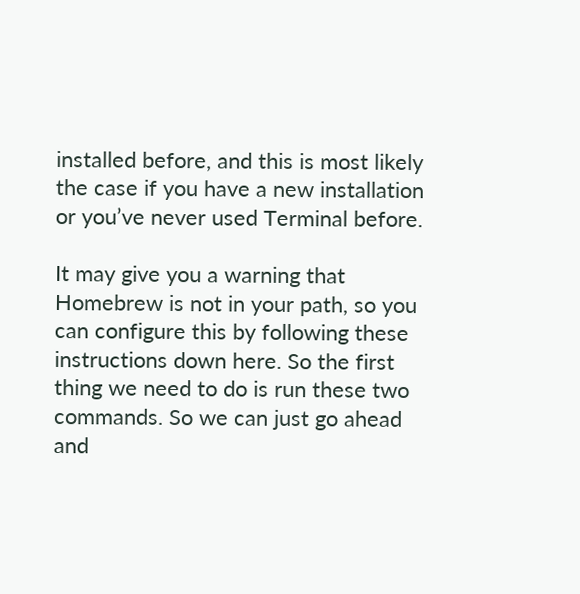installed before, and this is most likely the case if you have a new installation or you’ve never used Terminal before.

It may give you a warning that Homebrew is not in your path, so you can configure this by following these instructions down here. So the first thing we need to do is run these two commands. So we can just go ahead and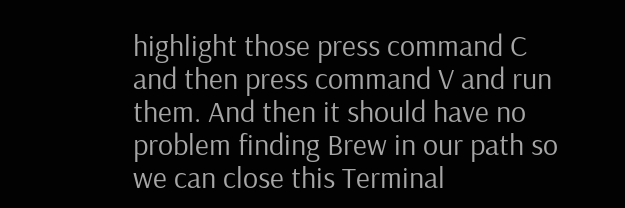highlight those press command C and then press command V and run them. And then it should have no problem finding Brew in our path so we can close this Terminal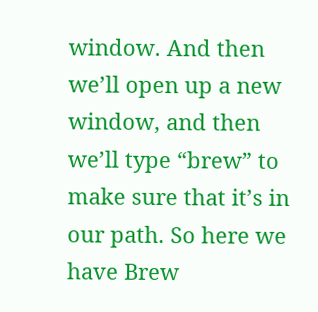window. And then we’ll open up a new window, and then we’ll type “brew” to make sure that it’s in our path. So here we have Brew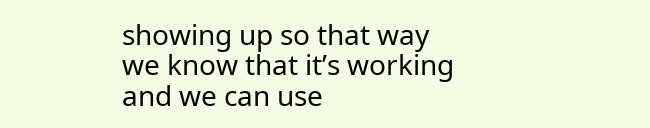showing up so that way we know that it’s working and we can use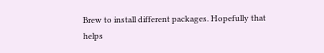Brew to install different packages. Hopefully that helps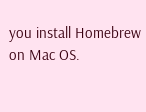you install Homebrew on Mac OS.